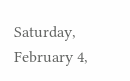Saturday, February 4,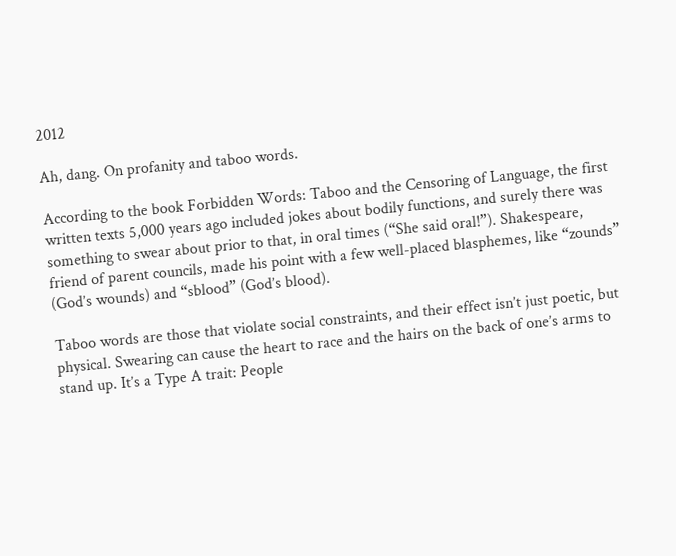2012

Ah, dang. On profanity and taboo words.

According to the book Forbidden Words: Taboo and the Censoring of Language, the first written texts 5,000 years ago included jokes about bodily functions, and surely there was something to swear about prior to that, in oral times (“She said oral!”). Shakespeare, friend of parent councils, made his point with a few well-placed blasphemes, like “zounds” (God’s wounds) and “sblood” (God’s blood).

Taboo words are those that violate social constraints, and their effect isn’t just poetic, but physical. Swearing can cause the heart to race and the hairs on the back of one’s arms to stand up. It’s a Type A trait: People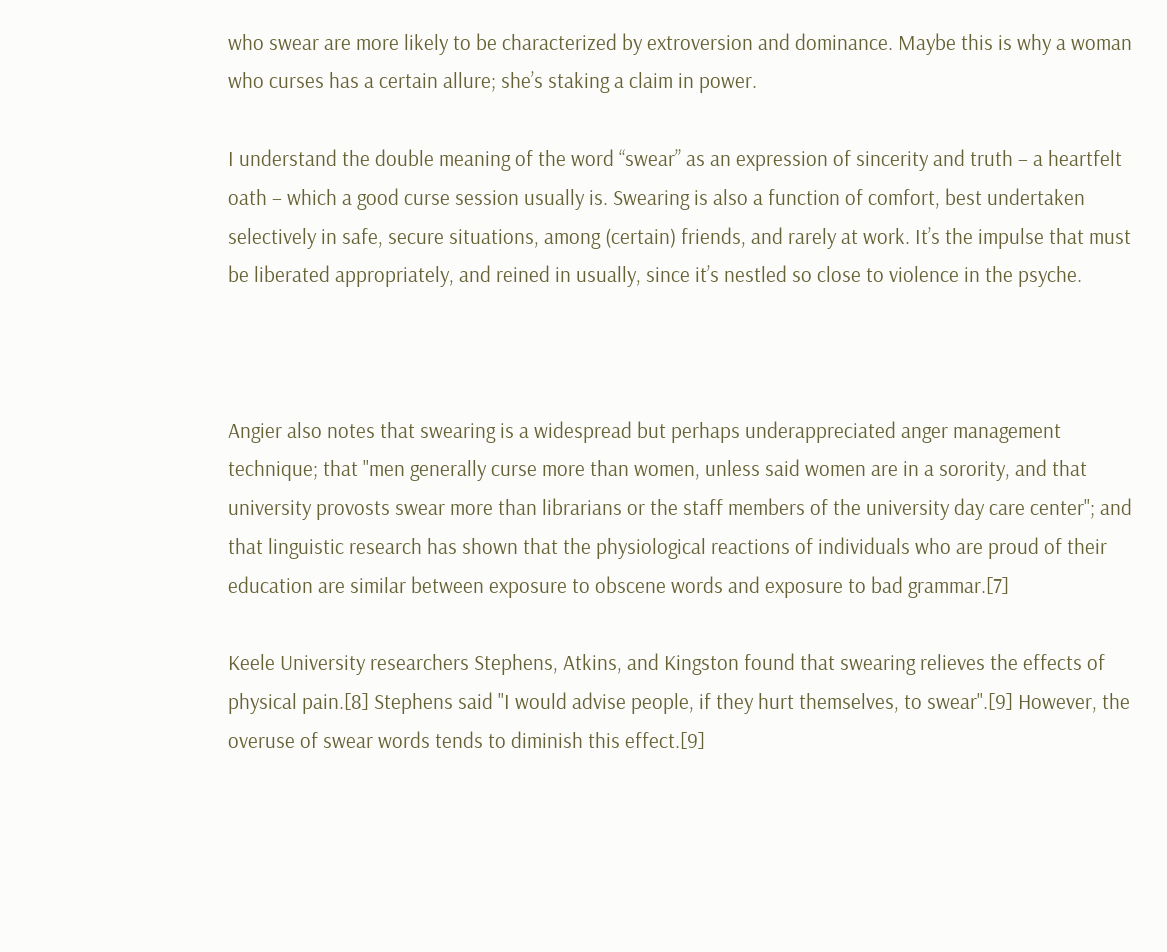who swear are more likely to be characterized by extroversion and dominance. Maybe this is why a woman who curses has a certain allure; she’s staking a claim in power.

I understand the double meaning of the word “swear” as an expression of sincerity and truth – a heartfelt oath – which a good curse session usually is. Swearing is also a function of comfort, best undertaken selectively in safe, secure situations, among (certain) friends, and rarely at work. It’s the impulse that must be liberated appropriately, and reined in usually, since it’s nestled so close to violence in the psyche.



Angier also notes that swearing is a widespread but perhaps underappreciated anger management technique; that "men generally curse more than women, unless said women are in a sorority, and that university provosts swear more than librarians or the staff members of the university day care center"; and that linguistic research has shown that the physiological reactions of individuals who are proud of their education are similar between exposure to obscene words and exposure to bad grammar.[7]

Keele University researchers Stephens, Atkins, and Kingston found that swearing relieves the effects of physical pain.[8] Stephens said "I would advise people, if they hurt themselves, to swear".[9] However, the overuse of swear words tends to diminish this effect.[9]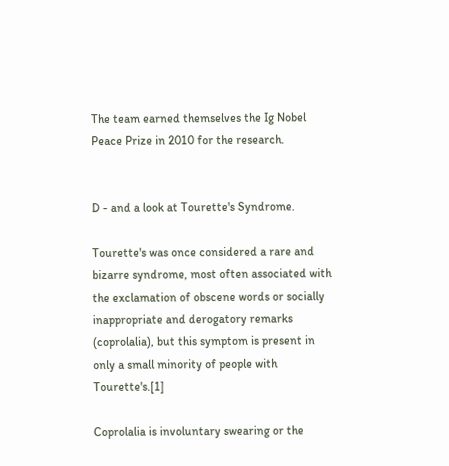The team earned themselves the Ig Nobel Peace Prize in 2010 for the research.


D - and a look at Tourette's Syndrome.

Tourette's was once considered a rare and bizarre syndrome, most often associated with the exclamation of obscene words or socially inappropriate and derogatory remarks (coprolalia), but this symptom is present in only a small minority of people with Tourette's.[1]

Coprolalia is involuntary swearing or the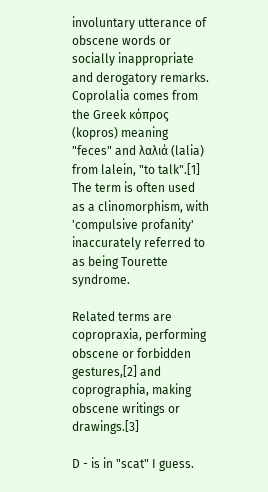involuntary utterance of obscene words or socially inappropriate and derogatory remarks. Coprolalia comes from the Greek κόπρος (kopros) meaning "feces" and λαλιά (lalia) from lalein, "to talk".[1] The term is often used as a clinomorphism, with 'compulsive profanity' inaccurately referred to as being Tourette syndrome.

Related terms are copropraxia, performing obscene or forbidden gestures,[2] and coprographia, making obscene writings or drawings.[3]

D - is in "scat" I guess.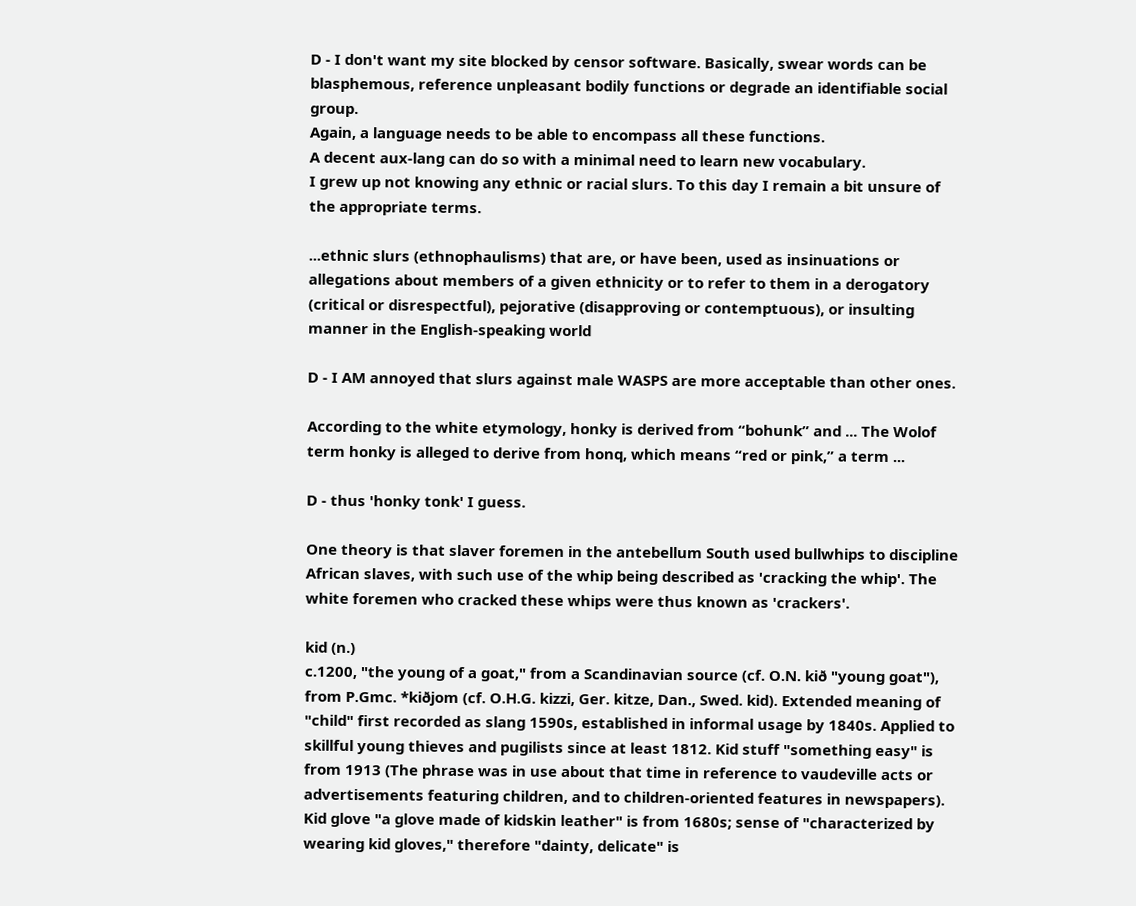D - I don't want my site blocked by censor software. Basically, swear words can be blasphemous, reference unpleasant bodily functions or degrade an identifiable social group.
Again, a language needs to be able to encompass all these functions.
A decent aux-lang can do so with a minimal need to learn new vocabulary.
I grew up not knowing any ethnic or racial slurs. To this day I remain a bit unsure of the appropriate terms.

...ethnic slurs (ethnophaulisms) that are, or have been, used as insinuations or allegations about members of a given ethnicity or to refer to them in a derogatory (critical or disrespectful), pejorative (disapproving or contemptuous), or insulting manner in the English-speaking world

D - I AM annoyed that slurs against male WASPS are more acceptable than other ones.

According to the white etymology, honky is derived from “bohunk” and ... The Wolof term honky is alleged to derive from honq, which means “red or pink,” a term ...

D - thus 'honky tonk' I guess.

One theory is that slaver foremen in the antebellum South used bullwhips to discipline African slaves, with such use of the whip being described as 'cracking the whip'. The white foremen who cracked these whips were thus known as 'crackers'.

kid (n.)
c.1200, "the young of a goat," from a Scandinavian source (cf. O.N. kið "young goat"), from P.Gmc. *kiðjom (cf. O.H.G. kizzi, Ger. kitze, Dan., Swed. kid). Extended meaning of "child" first recorded as slang 1590s, established in informal usage by 1840s. Applied to skillful young thieves and pugilists since at least 1812. Kid stuff "something easy" is from 1913 (The phrase was in use about that time in reference to vaudeville acts or advertisements featuring children, and to children-oriented features in newspapers). Kid glove "a glove made of kidskin leather" is from 1680s; sense of "characterized by wearing kid gloves," therefore "dainty, delicate" is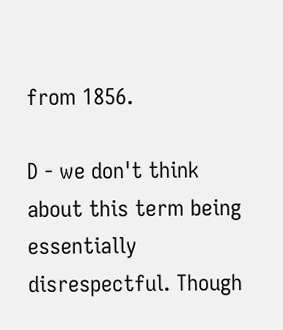from 1856.

D - we don't think about this term being essentially disrespectful. Though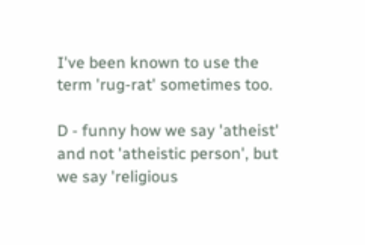I've been known to use the term 'rug-rat' sometimes too.

D - funny how we say 'atheist' and not 'atheistic person', but we say 'religious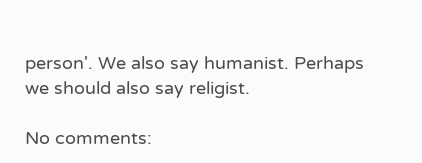person'. We also say humanist. Perhaps we should also say religist.

No comments: